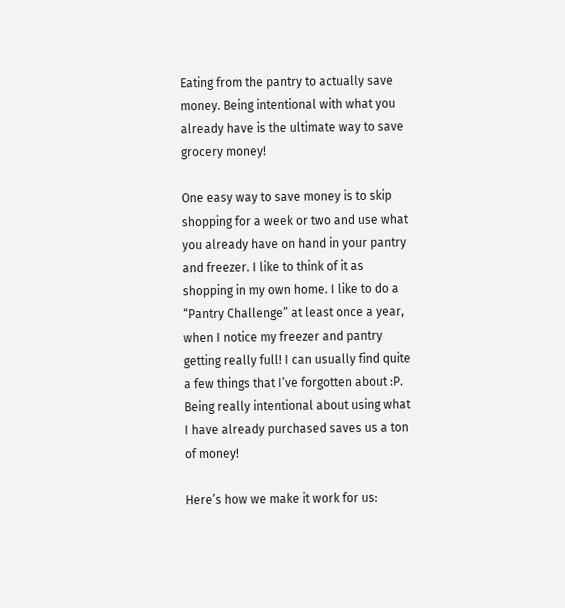Eating from the pantry to actually save money. Being intentional with what you already have is the ultimate way to save grocery money!

One easy way to save money is to skip shopping for a week or two and use what you already have on hand in your pantry and freezer. I like to think of it as shopping in my own home. I like to do a “Pantry Challenge” at least once a year, when I notice my freezer and pantry getting really full! I can usually find quite a few things that I’ve forgotten about :P. Being really intentional about using what I have already purchased saves us a ton of money!

Here’s how we make it work for us: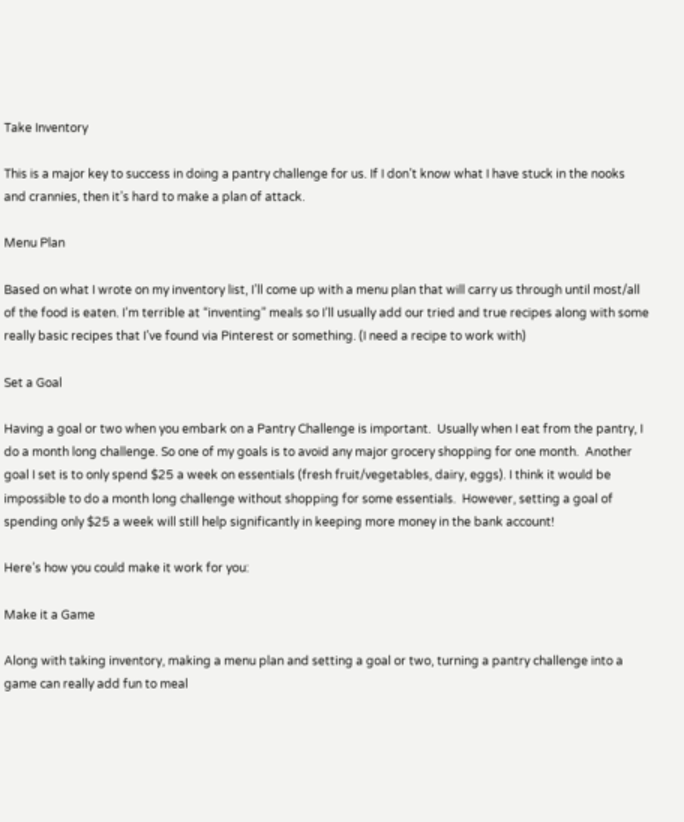Take Inventory

This is a major key to success in doing a pantry challenge for us. If I don’t know what I have stuck in the nooks and crannies, then it’s hard to make a plan of attack.

Menu Plan

Based on what I wrote on my inventory list, I’ll come up with a menu plan that will carry us through until most/all of the food is eaten. I’m terrible at “inventing” meals so I’ll usually add our tried and true recipes along with some really basic recipes that I’ve found via Pinterest or something. (I need a recipe to work with)

Set a Goal

Having a goal or two when you embark on a Pantry Challenge is important.  Usually when I eat from the pantry, I do a month long challenge. So one of my goals is to avoid any major grocery shopping for one month.  Another goal I set is to only spend $25 a week on essentials (fresh fruit/vegetables, dairy, eggs). I think it would be impossible to do a month long challenge without shopping for some essentials.  However, setting a goal of spending only $25 a week will still help significantly in keeping more money in the bank account!

Here’s how you could make it work for you:

Make it a Game

Along with taking inventory, making a menu plan and setting a goal or two, turning a pantry challenge into a game can really add fun to meal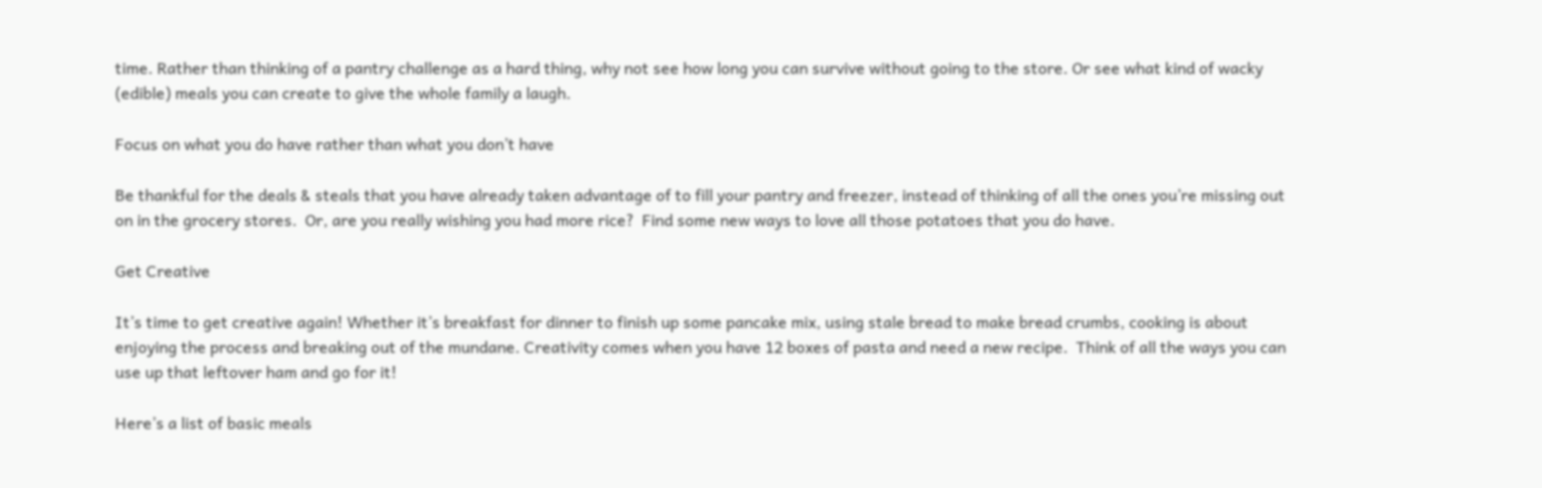time. Rather than thinking of a pantry challenge as a hard thing, why not see how long you can survive without going to the store. Or see what kind of wacky (edible) meals you can create to give the whole family a laugh.

Focus on what you do have rather than what you don’t have

Be thankful for the deals & steals that you have already taken advantage of to fill your pantry and freezer, instead of thinking of all the ones you’re missing out on in the grocery stores.  Or, are you really wishing you had more rice?  Find some new ways to love all those potatoes that you do have.

Get Creative

It’s time to get creative again! Whether it’s breakfast for dinner to finish up some pancake mix, using stale bread to make bread crumbs, cooking is about enjoying the process and breaking out of the mundane. Creativity comes when you have 12 boxes of pasta and need a new recipe.  Think of all the ways you can use up that leftover ham and go for it!

Here’s a list of basic meals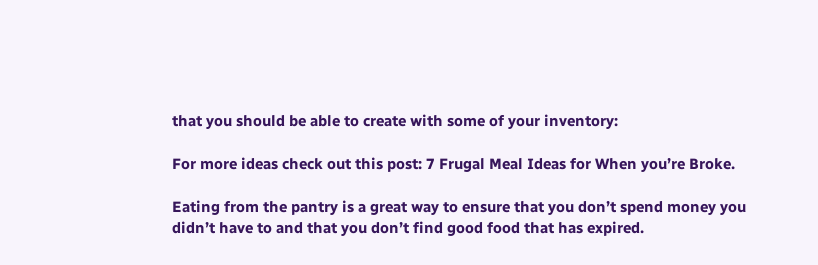that you should be able to create with some of your inventory:

For more ideas check out this post: 7 Frugal Meal Ideas for When you’re Broke.

Eating from the pantry is a great way to ensure that you don’t spend money you didn’t have to and that you don’t find good food that has expired.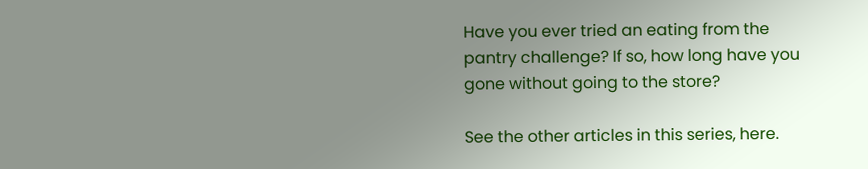Have you ever tried an eating from the pantry challenge? If so, how long have you gone without going to the store?

See the other articles in this series, here.